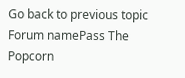Go back to previous topic
Forum namePass The Popcorn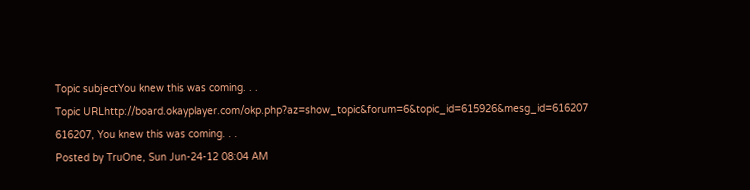Topic subjectYou knew this was coming. . .
Topic URLhttp://board.okayplayer.com/okp.php?az=show_topic&forum=6&topic_id=615926&mesg_id=616207
616207, You knew this was coming. . .
Posted by TruOne, Sun Jun-24-12 08:04 AM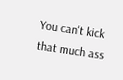You can't kick that much ass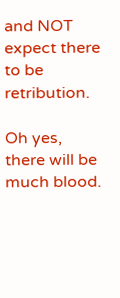and NOT expect there to be retribution.

Oh yes, there will be much blood.